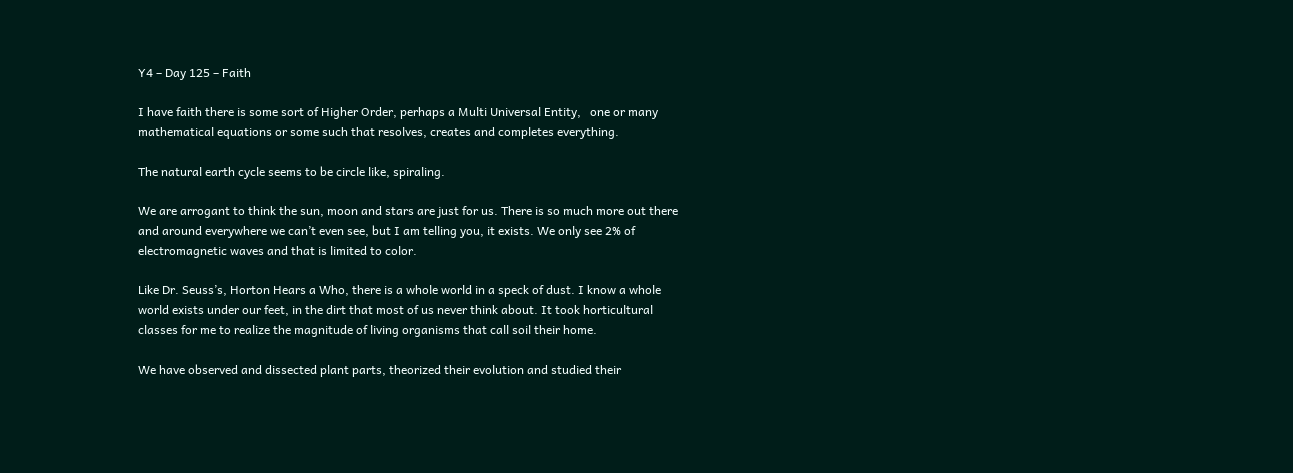Y4 – Day 125 – Faith

I have faith there is some sort of Higher Order, perhaps a Multi Universal Entity,   one or many mathematical equations or some such that resolves, creates and completes everything.

The natural earth cycle seems to be circle like, spiraling.

We are arrogant to think the sun, moon and stars are just for us. There is so much more out there and around everywhere we can’t even see, but I am telling you, it exists. We only see 2% of electromagnetic waves and that is limited to color.

Like Dr. Seuss’s, Horton Hears a Who, there is a whole world in a speck of dust. I know a whole world exists under our feet, in the dirt that most of us never think about. It took horticultural classes for me to realize the magnitude of living organisms that call soil their home.

We have observed and dissected plant parts, theorized their evolution and studied their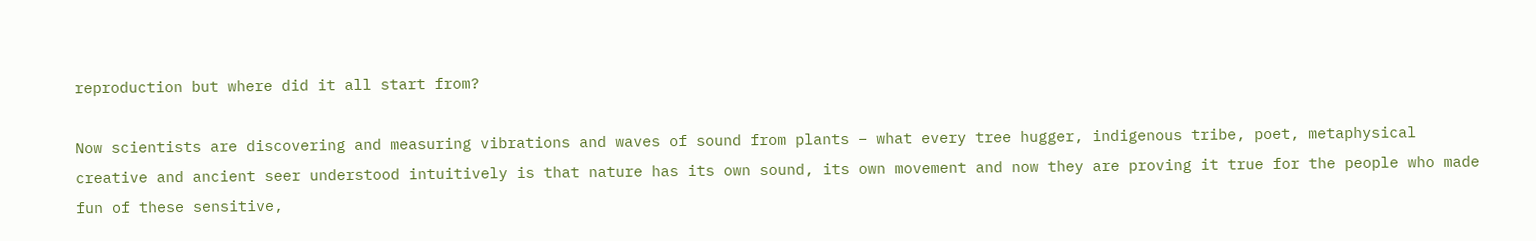reproduction but where did it all start from?

Now scientists are discovering and measuring vibrations and waves of sound from plants – what every tree hugger, indigenous tribe, poet, metaphysical creative and ancient seer understood intuitively is that nature has its own sound, its own movement and now they are proving it true for the people who made fun of these sensitive,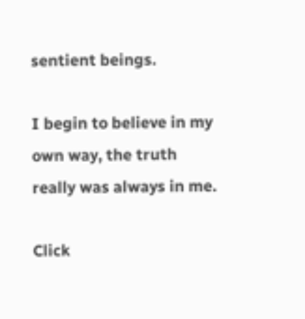sentient beings.

I begin to believe in my own way, the truth really was always in me.

Click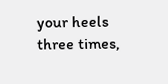your heels three times,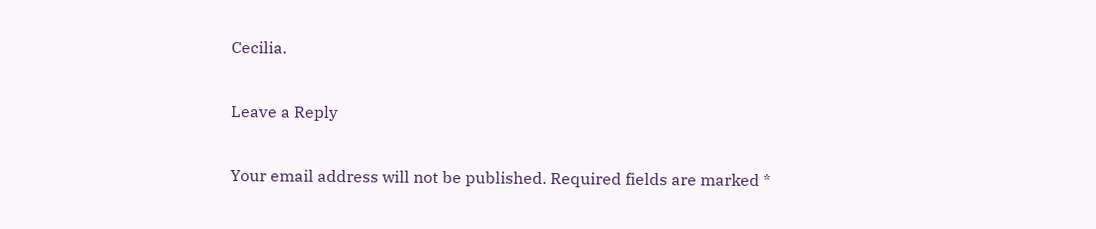Cecilia.

Leave a Reply

Your email address will not be published. Required fields are marked *